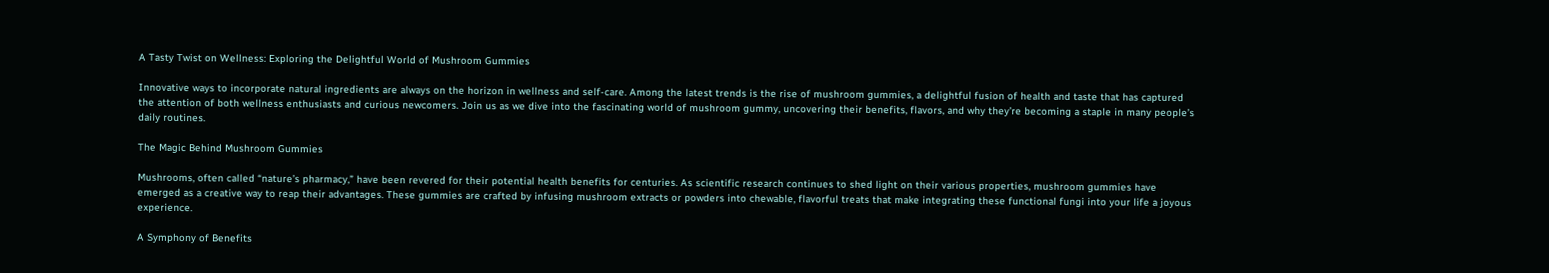A Tasty Twist on Wellness: Exploring the Delightful World of Mushroom Gummies

Innovative ways to incorporate natural ingredients are always on the horizon in wellness and self-care. Among the latest trends is the rise of mushroom gummies, a delightful fusion of health and taste that has captured the attention of both wellness enthusiasts and curious newcomers. Join us as we dive into the fascinating world of mushroom gummy, uncovering their benefits, flavors, and why they’re becoming a staple in many people’s daily routines.

The Magic Behind Mushroom Gummies

Mushrooms, often called “nature’s pharmacy,” have been revered for their potential health benefits for centuries. As scientific research continues to shed light on their various properties, mushroom gummies have emerged as a creative way to reap their advantages. These gummies are crafted by infusing mushroom extracts or powders into chewable, flavorful treats that make integrating these functional fungi into your life a joyous experience.

A Symphony of Benefits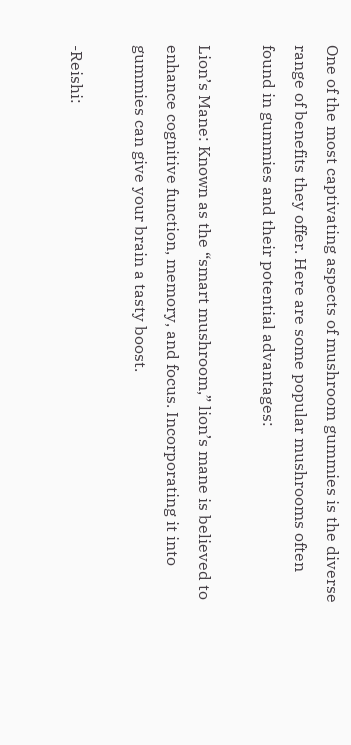One of the most captivating aspects of mushroom gummies is the diverse range of benefits they offer. Here are some popular mushrooms often found in gummies and their potential advantages:

Lion’s Mane: Known as the “smart mushroom,” lion’s mane is believed to enhance cognitive function, memory, and focus. Incorporating it into gummies can give your brain a tasty boost.

-Reishi: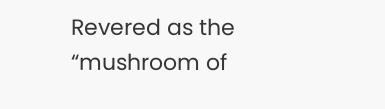Revered as the “mushroom of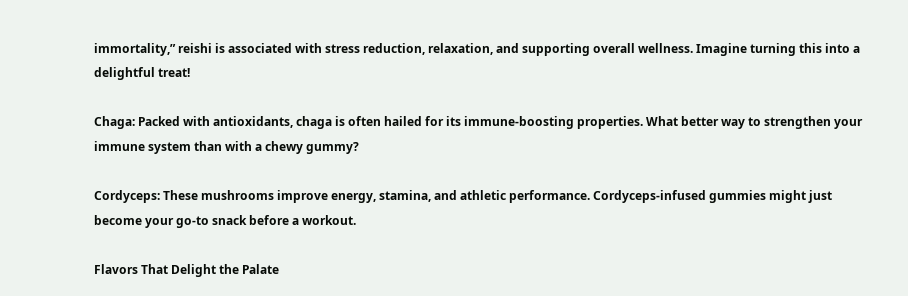immortality,” reishi is associated with stress reduction, relaxation, and supporting overall wellness. Imagine turning this into a delightful treat!

Chaga: Packed with antioxidants, chaga is often hailed for its immune-boosting properties. What better way to strengthen your immune system than with a chewy gummy?

Cordyceps: These mushrooms improve energy, stamina, and athletic performance. Cordyceps-infused gummies might just become your go-to snack before a workout.

Flavors That Delight the Palate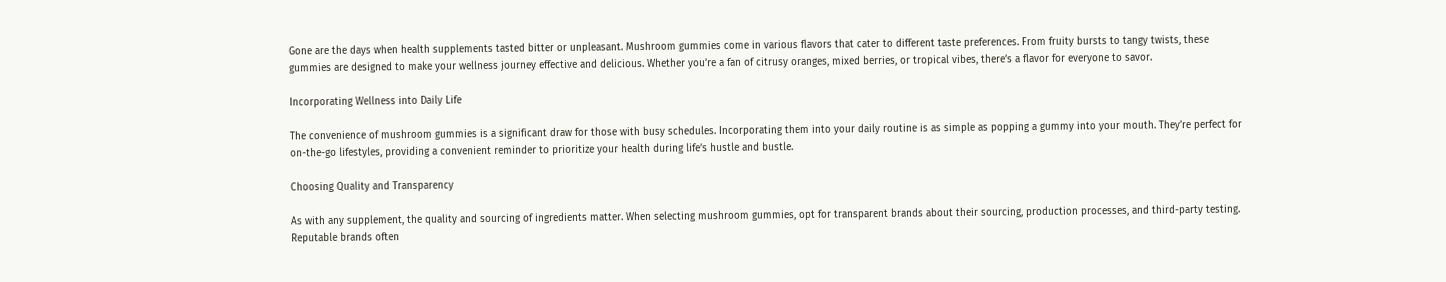Gone are the days when health supplements tasted bitter or unpleasant. Mushroom gummies come in various flavors that cater to different taste preferences. From fruity bursts to tangy twists, these gummies are designed to make your wellness journey effective and delicious. Whether you’re a fan of citrusy oranges, mixed berries, or tropical vibes, there’s a flavor for everyone to savor.

Incorporating Wellness into Daily Life

The convenience of mushroom gummies is a significant draw for those with busy schedules. Incorporating them into your daily routine is as simple as popping a gummy into your mouth. They’re perfect for on-the-go lifestyles, providing a convenient reminder to prioritize your health during life’s hustle and bustle.

Choosing Quality and Transparency

As with any supplement, the quality and sourcing of ingredients matter. When selecting mushroom gummies, opt for transparent brands about their sourcing, production processes, and third-party testing. Reputable brands often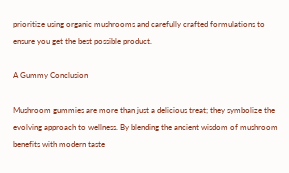prioritize using organic mushrooms and carefully crafted formulations to ensure you get the best possible product.

A Gummy Conclusion

Mushroom gummies are more than just a delicious treat; they symbolize the evolving approach to wellness. By blending the ancient wisdom of mushroom benefits with modern taste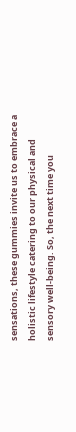sensations, these gummies invite us to embrace a holistic lifestyle catering to our physical and sensory well-being. So, the next time you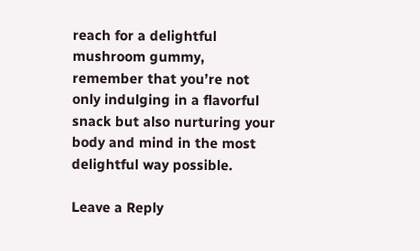reach for a delightful mushroom gummy, remember that you’re not only indulging in a flavorful snack but also nurturing your body and mind in the most delightful way possible.

Leave a Reply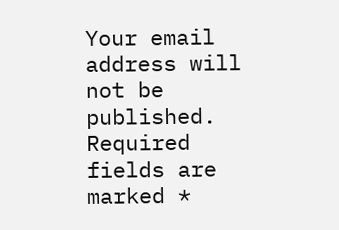Your email address will not be published. Required fields are marked *